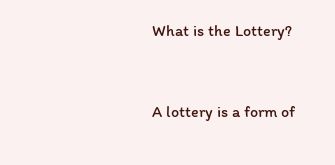What is the Lottery?


A lottery is a form of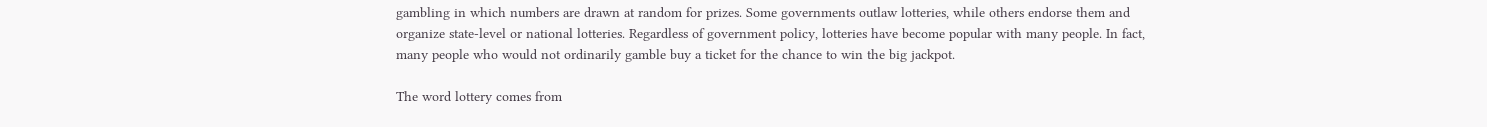gambling in which numbers are drawn at random for prizes. Some governments outlaw lotteries, while others endorse them and organize state-level or national lotteries. Regardless of government policy, lotteries have become popular with many people. In fact, many people who would not ordinarily gamble buy a ticket for the chance to win the big jackpot.

The word lottery comes from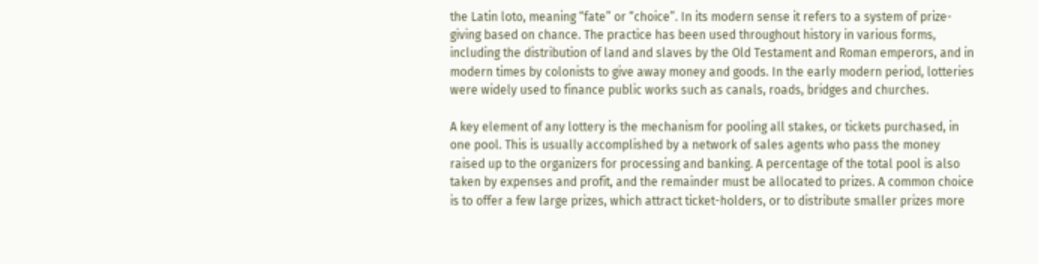the Latin loto, meaning “fate” or “choice”. In its modern sense it refers to a system of prize-giving based on chance. The practice has been used throughout history in various forms, including the distribution of land and slaves by the Old Testament and Roman emperors, and in modern times by colonists to give away money and goods. In the early modern period, lotteries were widely used to finance public works such as canals, roads, bridges and churches.

A key element of any lottery is the mechanism for pooling all stakes, or tickets purchased, in one pool. This is usually accomplished by a network of sales agents who pass the money raised up to the organizers for processing and banking. A percentage of the total pool is also taken by expenses and profit, and the remainder must be allocated to prizes. A common choice is to offer a few large prizes, which attract ticket-holders, or to distribute smaller prizes more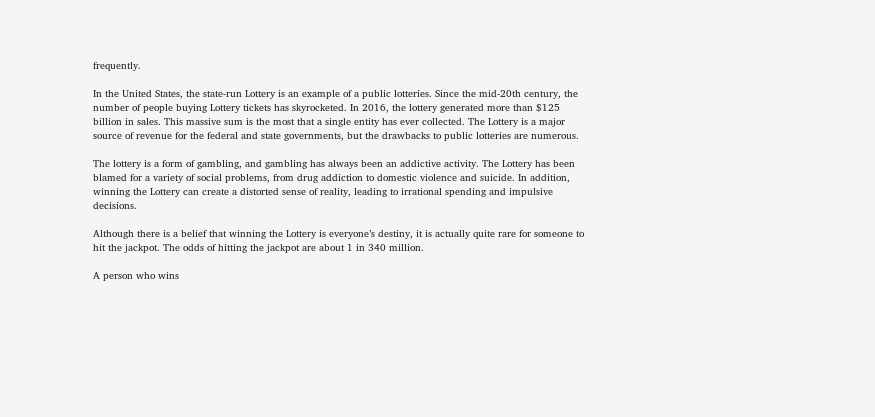frequently.

In the United States, the state-run Lottery is an example of a public lotteries. Since the mid-20th century, the number of people buying Lottery tickets has skyrocketed. In 2016, the lottery generated more than $125 billion in sales. This massive sum is the most that a single entity has ever collected. The Lottery is a major source of revenue for the federal and state governments, but the drawbacks to public lotteries are numerous.

The lottery is a form of gambling, and gambling has always been an addictive activity. The Lottery has been blamed for a variety of social problems, from drug addiction to domestic violence and suicide. In addition, winning the Lottery can create a distorted sense of reality, leading to irrational spending and impulsive decisions.

Although there is a belief that winning the Lottery is everyone’s destiny, it is actually quite rare for someone to hit the jackpot. The odds of hitting the jackpot are about 1 in 340 million.

A person who wins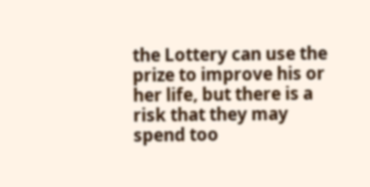the Lottery can use the prize to improve his or her life, but there is a risk that they may spend too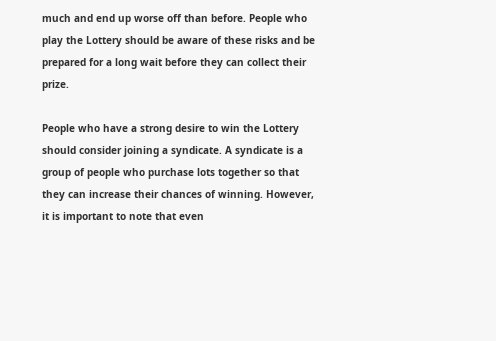much and end up worse off than before. People who play the Lottery should be aware of these risks and be prepared for a long wait before they can collect their prize.

People who have a strong desire to win the Lottery should consider joining a syndicate. A syndicate is a group of people who purchase lots together so that they can increase their chances of winning. However, it is important to note that even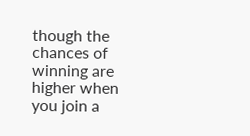though the chances of winning are higher when you join a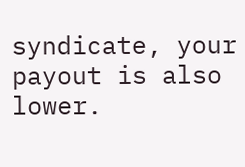syndicate, your payout is also lower.